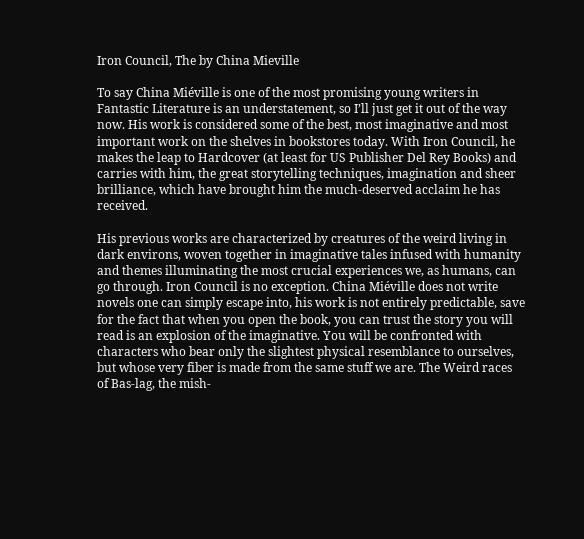Iron Council, The by China Mieville

To say China Miéville is one of the most promising young writers in Fantastic Literature is an understatement, so I’ll just get it out of the way now. His work is considered some of the best, most imaginative and most important work on the shelves in bookstores today. With Iron Council, he makes the leap to Hardcover (at least for US Publisher Del Rey Books) and carries with him, the great storytelling techniques, imagination and sheer brilliance, which have brought him the much-deserved acclaim he has received.

His previous works are characterized by creatures of the weird living in dark environs, woven together in imaginative tales infused with humanity and themes illuminating the most crucial experiences we, as humans, can go through. Iron Council is no exception. China Miéville does not write novels one can simply escape into, his work is not entirely predictable, save for the fact that when you open the book, you can trust the story you will read is an explosion of the imaginative. You will be confronted with characters who bear only the slightest physical resemblance to ourselves, but whose very fiber is made from the same stuff we are. The Weird races of Bas-lag, the mish-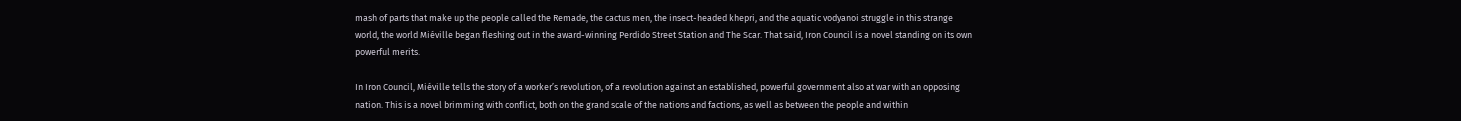mash of parts that make up the people called the Remade, the cactus men, the insect-headed khepri, and the aquatic vodyanoi struggle in this strange world, the world Miéville began fleshing out in the award-winning Perdido Street Station and The Scar. That said, Iron Council is a novel standing on its own powerful merits.

In Iron Council, Miéville tells the story of a worker’s revolution, of a revolution against an established, powerful government also at war with an opposing nation. This is a novel brimming with conflict, both on the grand scale of the nations and factions, as well as between the people and within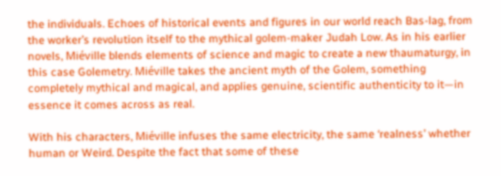the individuals. Echoes of historical events and figures in our world reach Bas-lag, from the worker’s revolution itself to the mythical golem-maker Judah Low. As in his earlier novels, Miéville blends elements of science and magic to create a new thaumaturgy, in this case Golemetry. Miéville takes the ancient myth of the Golem, something completely mythical and magical, and applies genuine, scientific authenticity to it—in essence it comes across as real.

With his characters, Miéville infuses the same electricity, the same ‘realness’ whether human or Weird. Despite the fact that some of these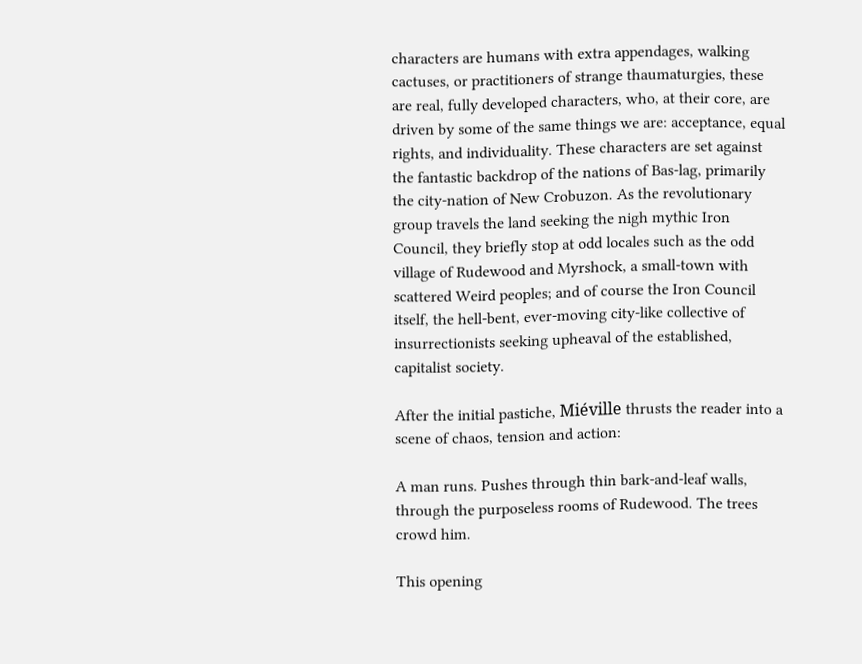characters are humans with extra appendages, walking cactuses, or practitioners of strange thaumaturgies, these are real, fully developed characters, who, at their core, are driven by some of the same things we are: acceptance, equal rights, and individuality. These characters are set against the fantastic backdrop of the nations of Bas-lag, primarily the city-nation of New Crobuzon. As the revolutionary group travels the land seeking the nigh mythic Iron Council, they briefly stop at odd locales such as the odd village of Rudewood and Myrshock, a small-town with scattered Weird peoples; and of course the Iron Council itself, the hell-bent, ever-moving city-like collective of insurrectionists seeking upheaval of the established, capitalist society.

After the initial pastiche, Miéville thrusts the reader into a scene of chaos, tension and action:

A man runs. Pushes through thin bark-and-leaf walls, through the purposeless rooms of Rudewood. The trees crowd him.

This opening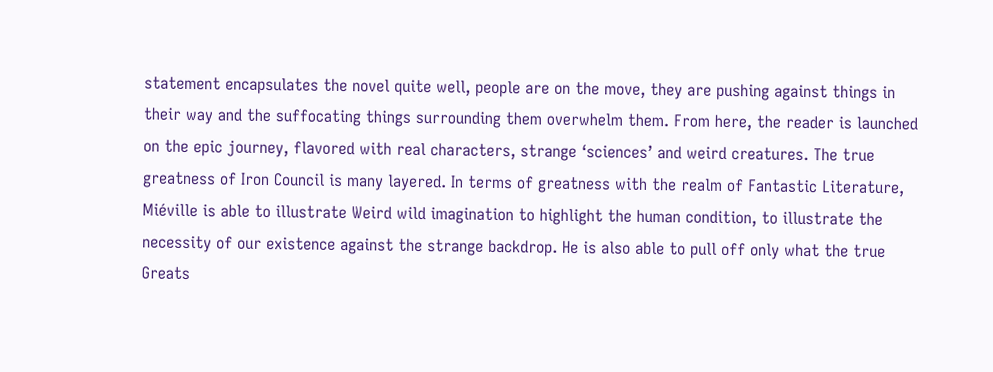statement encapsulates the novel quite well, people are on the move, they are pushing against things in their way and the suffocating things surrounding them overwhelm them. From here, the reader is launched on the epic journey, flavored with real characters, strange ‘sciences’ and weird creatures. The true greatness of Iron Council is many layered. In terms of greatness with the realm of Fantastic Literature, Miéville is able to illustrate Weird wild imagination to highlight the human condition, to illustrate the necessity of our existence against the strange backdrop. He is also able to pull off only what the true Greats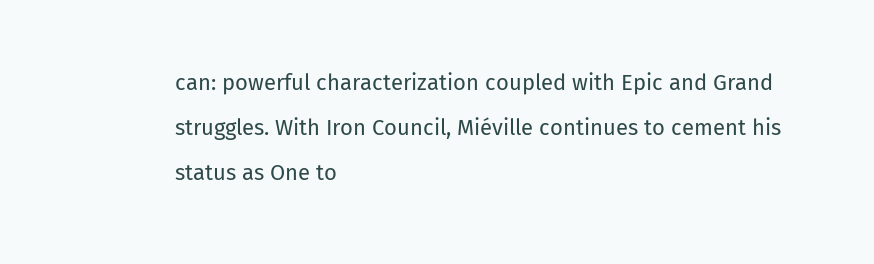can: powerful characterization coupled with Epic and Grand struggles. With Iron Council, Miéville continues to cement his status as One to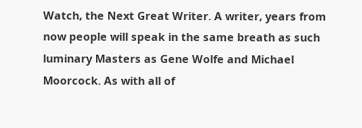Watch, the Next Great Writer. A writer, years from now people will speak in the same breath as such luminary Masters as Gene Wolfe and Michael Moorcock. As with all of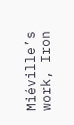Miéville’s work, Iron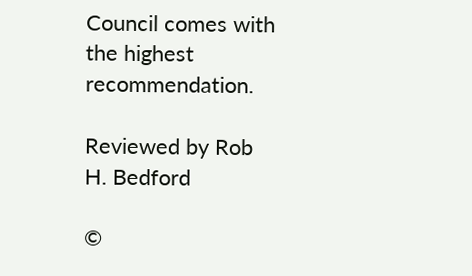Council comes with the highest recommendation.

Reviewed by Rob H. Bedford

©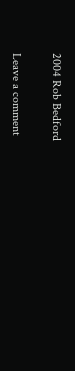2004 Rob Bedford

Leave a comment